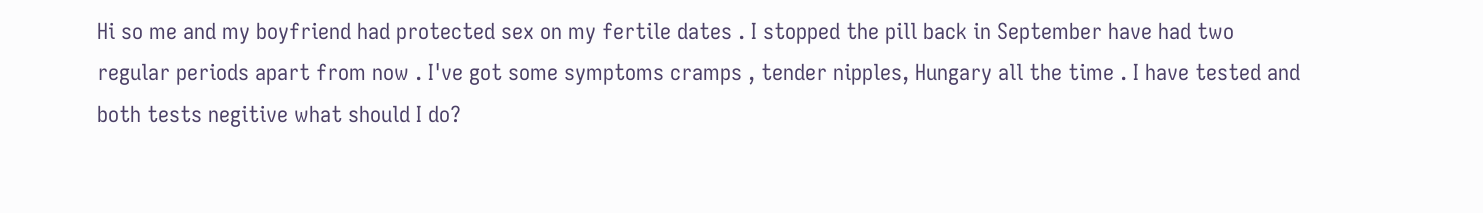Hi so me and my boyfriend had protected sex on my fertile dates . I stopped the pill back in September have had two regular periods apart from now . I've got some symptoms cramps , tender nipples, Hungary all the time . I have tested and both tests negitive what should I do?